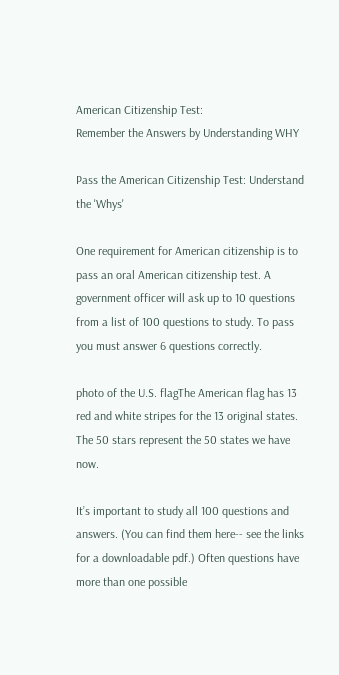American Citizenship Test:
Remember the Answers by Understanding WHY

Pass the American Citizenship Test: Understand the 'Whys'

One requirement for American citizenship is to pass an oral American citizenship test. A government officer will ask up to 10 questions from a list of 100 questions to study. To pass you must answer 6 questions correctly.

photo of the U.S. flagThe American flag has 13 red and white stripes for the 13 original states. The 50 stars represent the 50 states we have now.

It’s important to study all 100 questions and answers. (You can find them here-- see the links for a downloadable pdf.) Often questions have more than one possible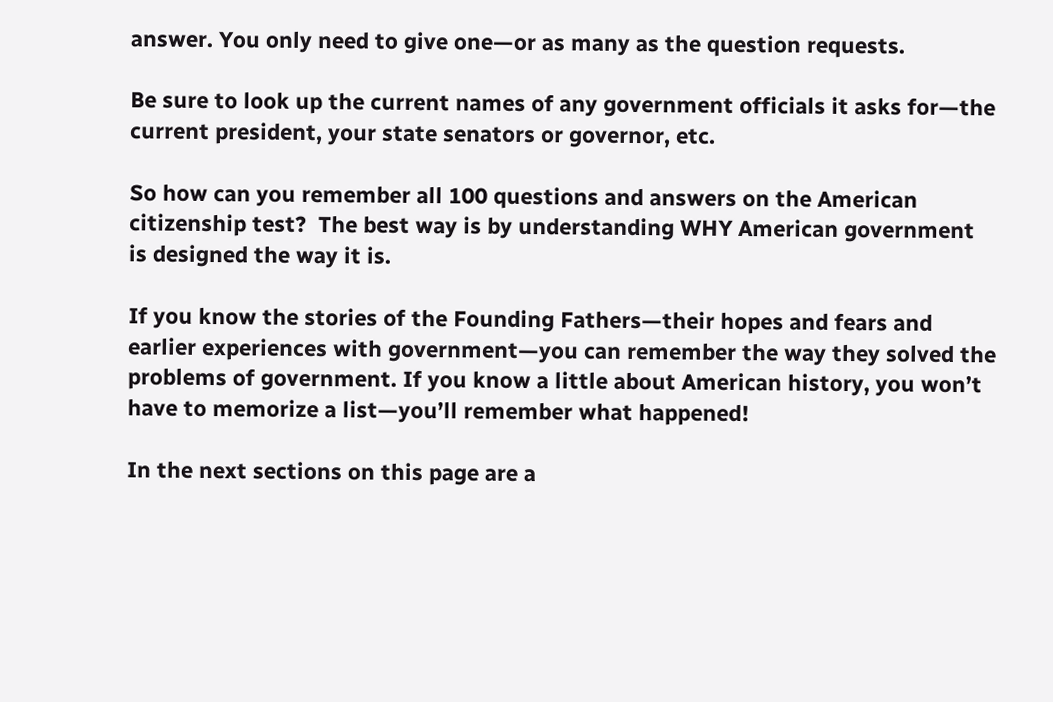answer. You only need to give one—or as many as the question requests.

Be sure to look up the current names of any government officials it asks for—the current president, your state senators or governor, etc.

So how can you remember all 100 questions and answers on the American citizenship test?  The best way is by understanding WHY American government is designed the way it is.

If you know the stories of the Founding Fathers—their hopes and fears and earlier experiences with government—you can remember the way they solved the problems of government. If you know a little about American history, you won’t have to memorize a list—you’ll remember what happened!

In the next sections on this page are a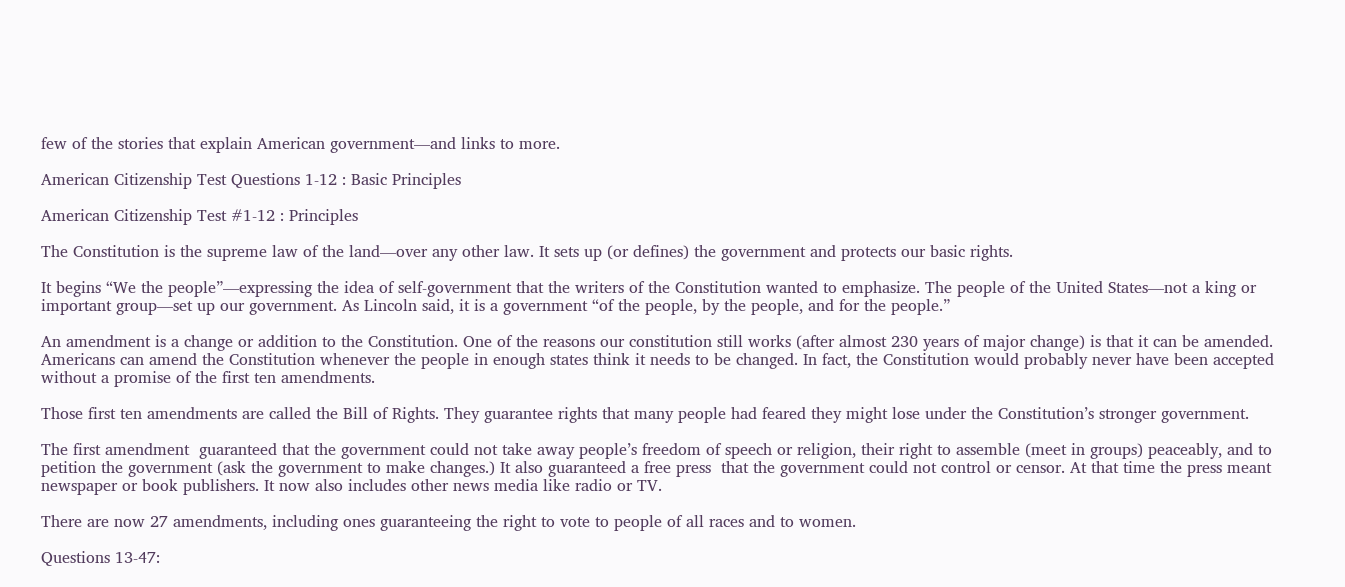few of the stories that explain American government—and links to more.

American Citizenship Test Questions 1-12 : Basic Principles

American Citizenship Test #1-12 : Principles

The Constitution is the supreme law of the land—over any other law. It sets up (or defines) the government and protects our basic rights.

It begins “We the people”—expressing the idea of self-government that the writers of the Constitution wanted to emphasize. The people of the United States—not a king or important group—set up our government. As Lincoln said, it is a government “of the people, by the people, and for the people.”

An amendment is a change or addition to the Constitution. One of the reasons our constitution still works (after almost 230 years of major change) is that it can be amended. Americans can amend the Constitution whenever the people in enough states think it needs to be changed. In fact, the Constitution would probably never have been accepted without a promise of the first ten amendments.

Those first ten amendments are called the Bill of Rights. They guarantee rights that many people had feared they might lose under the Constitution’s stronger government.

The first amendment  guaranteed that the government could not take away people’s freedom of speech or religion, their right to assemble (meet in groups) peaceably, and to petition the government (ask the government to make changes.) It also guaranteed a free press  that the government could not control or censor. At that time the press meant newspaper or book publishers. It now also includes other news media like radio or TV.

There are now 27 amendments, including ones guaranteeing the right to vote to people of all races and to women.

Questions 13-47: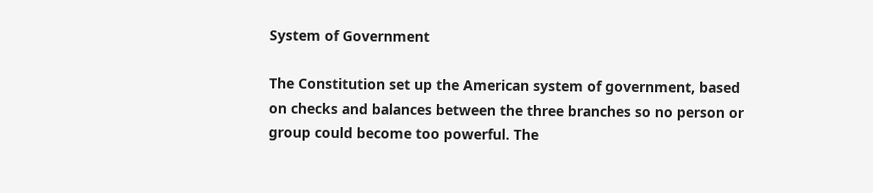System of Government

The Constitution set up the American system of government, based on checks and balances between the three branches so no person or group could become too powerful. The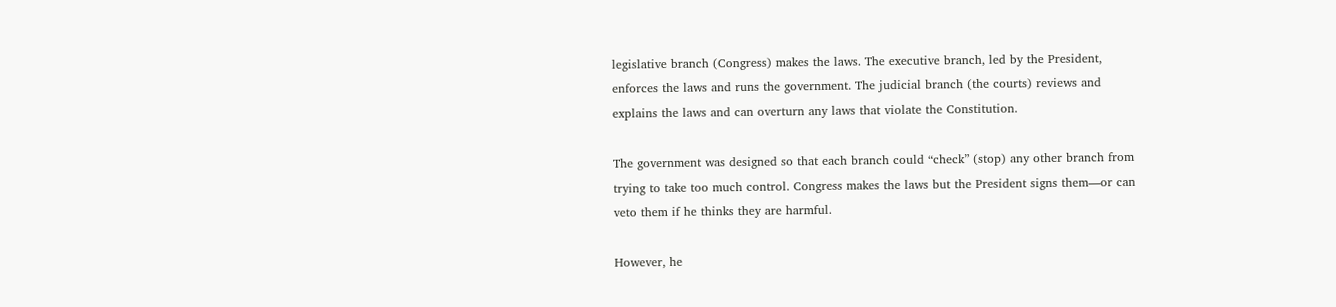legislative branch (Congress) makes the laws. The executive branch, led by the President, enforces the laws and runs the government. The judicial branch (the courts) reviews and explains the laws and can overturn any laws that violate the Constitution.

The government was designed so that each branch could “check” (stop) any other branch from trying to take too much control. Congress makes the laws but the President signs them—or can veto them if he thinks they are harmful.

However, he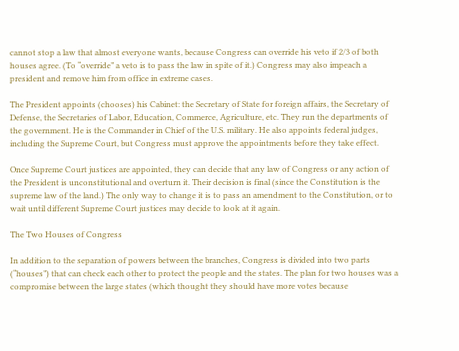cannot stop a law that almost everyone wants, because Congress can override his veto if 2/3 of both houses agree. (To “override” a veto is to pass the law in spite of it.) Congress may also impeach a president and remove him from office in extreme cases.

The President appoints (chooses) his Cabinet: the Secretary of State for foreign affairs, the Secretary of Defense, the Secretaries of Labor, Education, Commerce, Agriculture, etc. They run the departments of the government. He is the Commander in Chief of the U.S. military. He also appoints federal judges, including the Supreme Court, but Congress must approve the appointments before they take effect.

Once Supreme Court justices are appointed, they can decide that any law of Congress or any action of the President is unconstitutional and overturn it. Their decision is final (since the Constitution is the supreme law of the land.) The only way to change it is to pass an amendment to the Constitution, or to wait until different Supreme Court justices may decide to look at it again.

The Two Houses of Congress

In addition to the separation of powers between the branches, Congress is divided into two parts (“houses”) that can check each other to protect the people and the states. The plan for two houses was a compromise between the large states (which thought they should have more votes because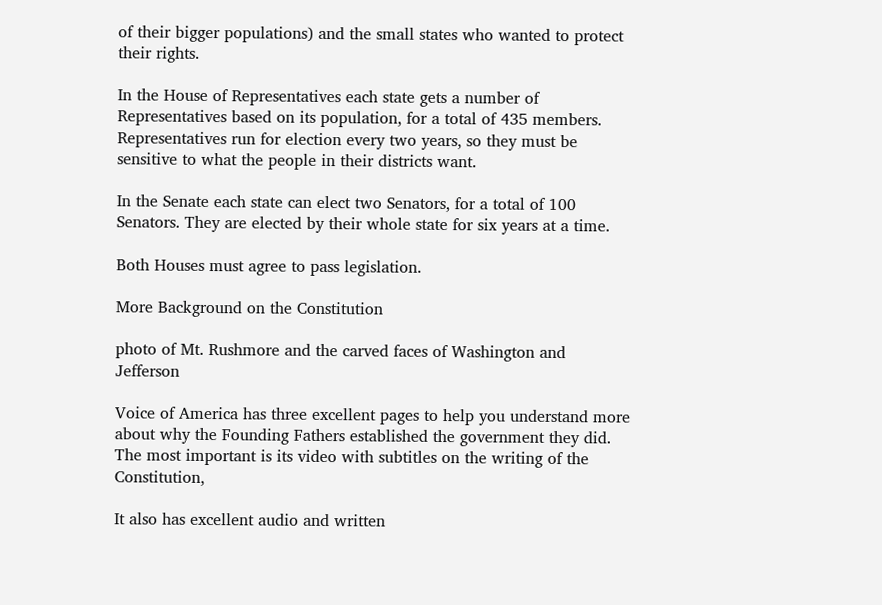of their bigger populations) and the small states who wanted to protect their rights.

In the House of Representatives each state gets a number of Representatives based on its population, for a total of 435 members. Representatives run for election every two years, so they must be sensitive to what the people in their districts want.

In the Senate each state can elect two Senators, for a total of 100 Senators. They are elected by their whole state for six years at a time.

Both Houses must agree to pass legislation.

More Background on the Constitution

photo of Mt. Rushmore and the carved faces of Washington and Jefferson

Voice of America has three excellent pages to help you understand more about why the Founding Fathers established the government they did. The most important is its video with subtitles on the writing of the Constitution,

It also has excellent audio and written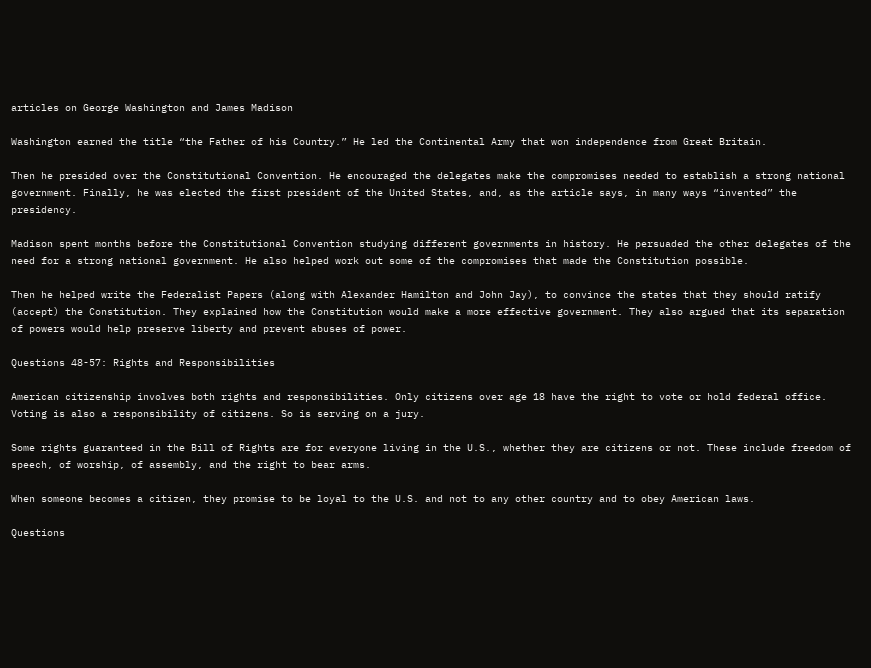articles on George Washington and James Madison

Washington earned the title “the Father of his Country.” He led the Continental Army that won independence from Great Britain.

Then he presided over the Constitutional Convention. He encouraged the delegates make the compromises needed to establish a strong national government. Finally, he was elected the first president of the United States, and, as the article says, in many ways “invented” the presidency.

Madison spent months before the Constitutional Convention studying different governments in history. He persuaded the other delegates of the need for a strong national government. He also helped work out some of the compromises that made the Constitution possible.

Then he helped write the Federalist Papers (along with Alexander Hamilton and John Jay), to convince the states that they should ratify (accept) the Constitution. They explained how the Constitution would make a more effective government. They also argued that its separation of powers would help preserve liberty and prevent abuses of power.

Questions 48-57: Rights and Responsibilities

American citizenship involves both rights and responsibilities. Only citizens over age 18 have the right to vote or hold federal office. Voting is also a responsibility of citizens. So is serving on a jury.

Some rights guaranteed in the Bill of Rights are for everyone living in the U.S., whether they are citizens or not. These include freedom of speech, of worship, of assembly, and the right to bear arms.

When someone becomes a citizen, they promise to be loyal to the U.S. and not to any other country and to obey American laws.

Questions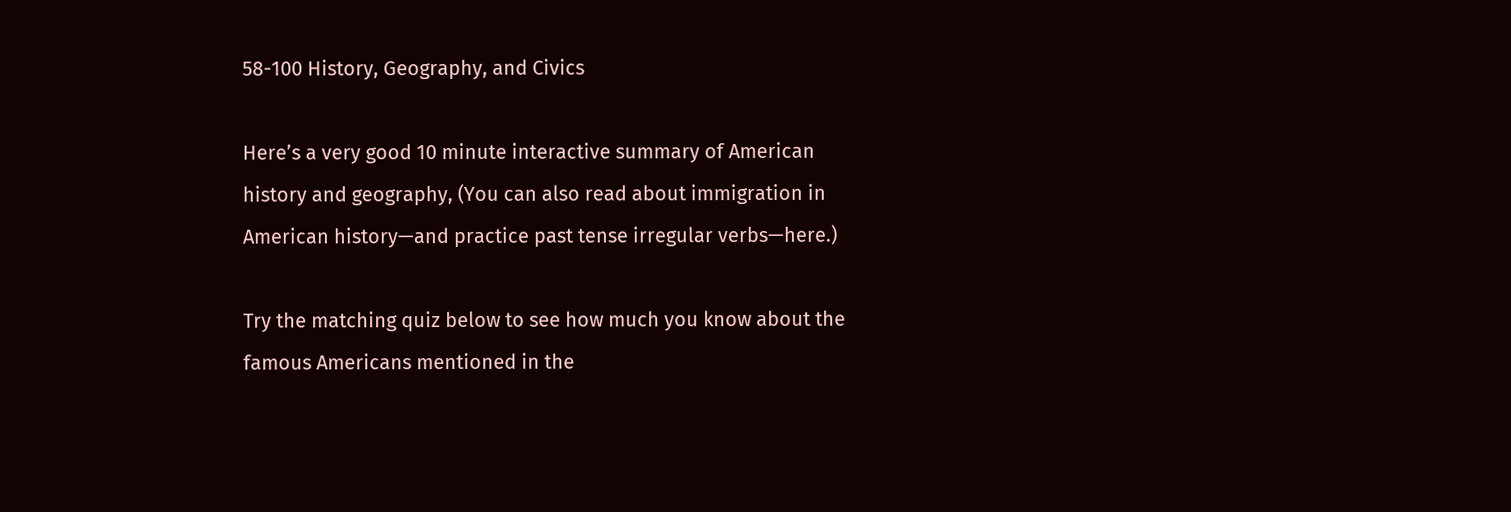58-100 History, Geography, and Civics

Here’s a very good 10 minute interactive summary of American history and geography, (You can also read about immigration in American history—and practice past tense irregular verbs—here.)

Try the matching quiz below to see how much you know about the famous Americans mentioned in the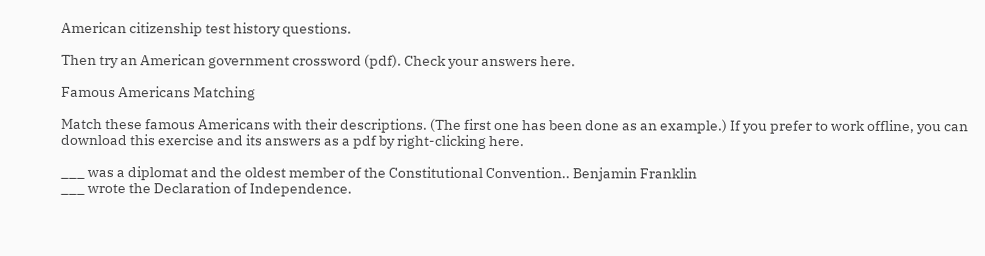American citizenship test history questions.

Then try an American government crossword (pdf). Check your answers here.

Famous Americans Matching

Match these famous Americans with their descriptions. (The first one has been done as an example.) If you prefer to work offline, you can download this exercise and its answers as a pdf by right-clicking here.

___ was a diplomat and the oldest member of the Constitutional Convention.. Benjamin Franklin
___ wrote the Declaration of Independence.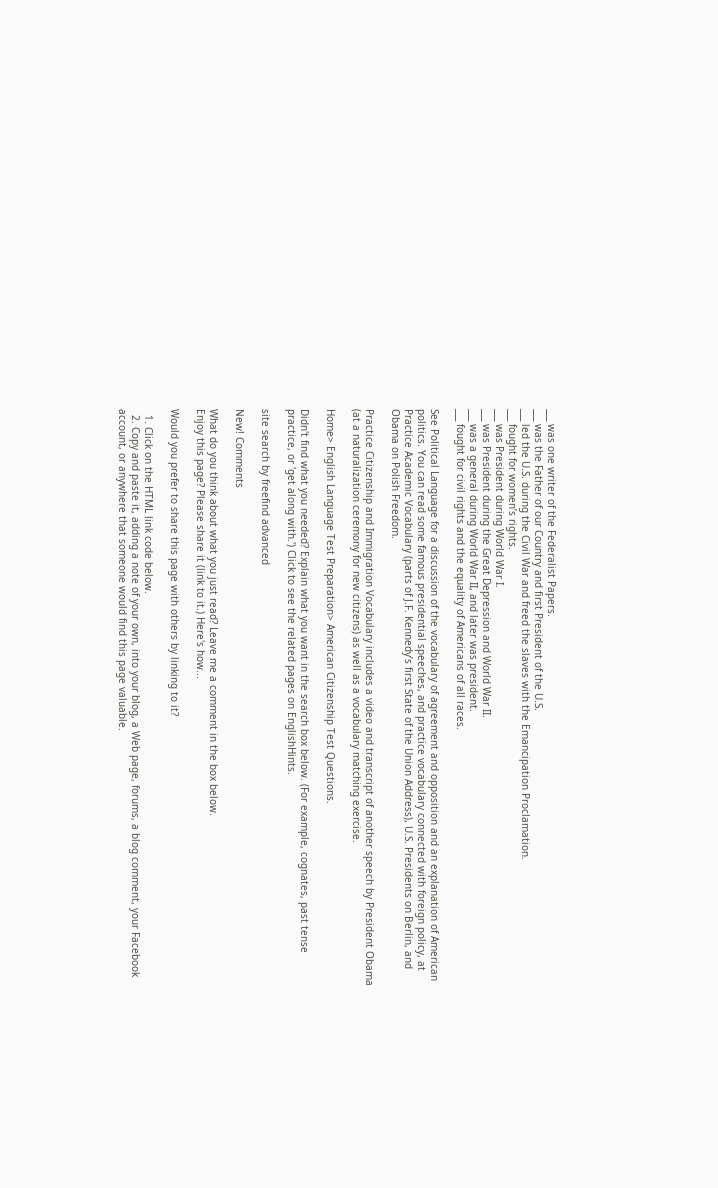___ was one writer of the Federalist Papers.
___ was the Father of our Country and first President of the U.S.
___ led the U.S. during the Civil War and freed the slaves with the Emancipation Proclamation.
___ fought for women’s rights.
___ was President during World War I.
___ was President during the Great Depression and World War II.
___ was a general during World War II, and later was president.
___ fought for civil rights and the equality of Americans of all races.

See Political Language for a discussion of the vocabulary of agreement and opposition and an explanation of American politics. You can read some famous presidential speeches, and practice vocabulary connected with foreign policy, at Practice Academic Vocabulary (parts of J.F. Kennedy’s first State of the Union Address), U.S. Presidents on Berlin, and Obama on Polish Freedom.

Practice Citizenship and Immigration Vocabulary includes a video and transcript of another speech by President Obama (at a naturalization ceremony for new citizens) as well as a vocabulary matching exercise.

Home> English Language Test Preparation> American Citizenship Test Questions.

Didn't find what you needed? Explain what you want in the search box below. (For example, cognates, past tense practice, or 'get along with.') Click to see the related pages on EnglishHints.

site search by freefind advanced

New! Comments

What do you think about what you just read? Leave me a comment in the box below.
Enjoy this page? Please share it (link to it.) Here's how...

Would you prefer to share this page with others by linking to it?

  1. Click on the HTML link code below.
  2. Copy and paste it, adding a note of your own, into your blog, a Web page, forums, a blog comment, your Facebook account, or anywhere that someone would find this page valuable.